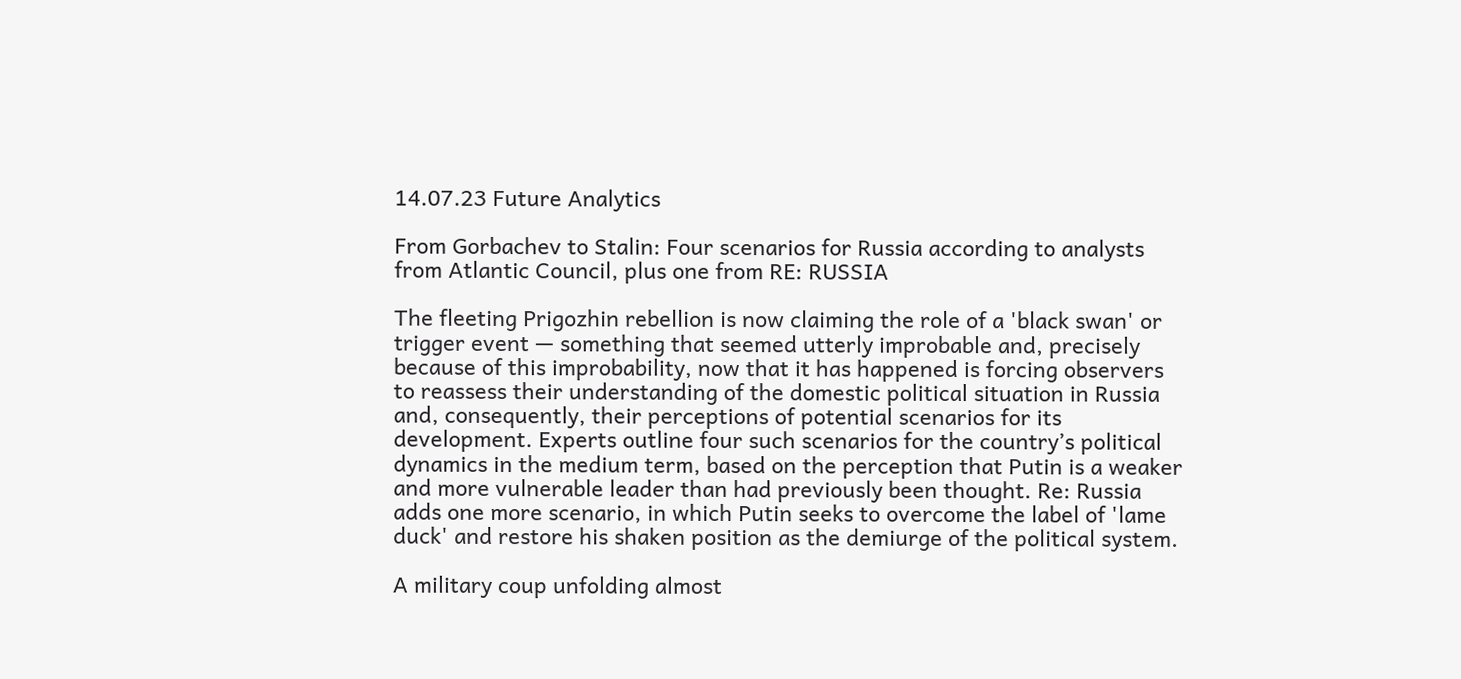14.07.23 Future Analytics

From Gorbachev to Stalin: Four scenarios for Russia according to analysts from Atlantic Council, plus one from RE: RUSSIA

The fleeting Prigozhin rebellion is now claiming the role of a 'black swan' or trigger event — something that seemed utterly improbable and, precisely because of this improbability, now that it has happened is forcing observers to reassess their understanding of the domestic political situation in Russia and, consequently, their perceptions of potential scenarios for its development. Experts outline four such scenarios for the country’s political dynamics in the medium term, based on the perception that Putin is a weaker and more vulnerable leader than had previously been thought. Re: Russia adds one more scenario, in which Putin seeks to overcome the label of 'lame duck' and restore his shaken position as the demiurge of the political system.

A military coup unfolding almost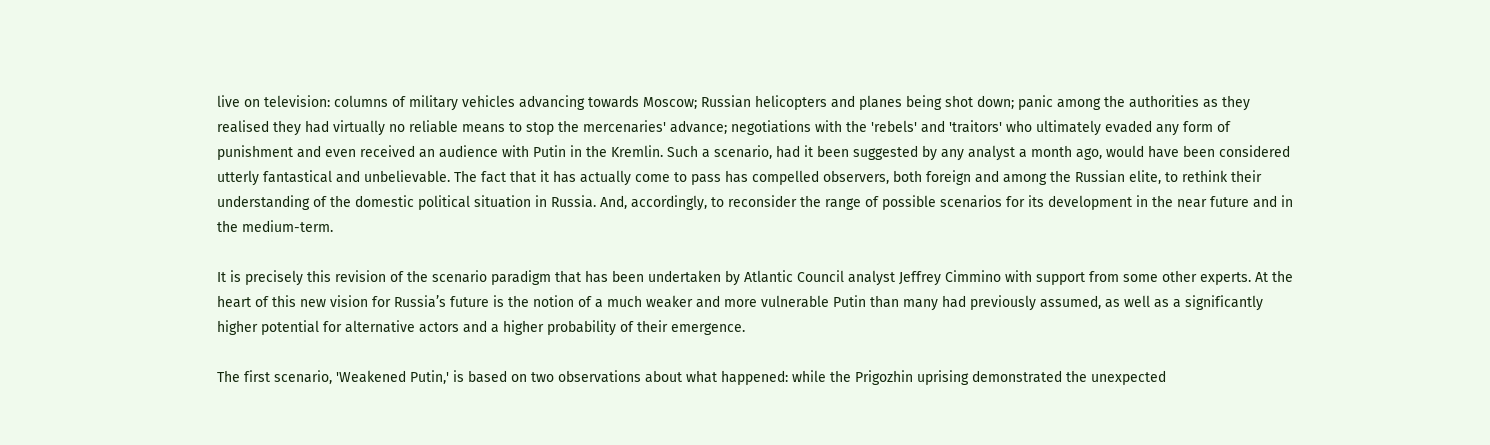live on television: columns of military vehicles advancing towards Moscow; Russian helicopters and planes being shot down; panic among the authorities as they realised they had virtually no reliable means to stop the mercenaries' advance; negotiations with the 'rebels' and 'traitors' who ultimately evaded any form of punishment and even received an audience with Putin in the Kremlin. Such a scenario, had it been suggested by any analyst a month ago, would have been considered utterly fantastical and unbelievable. The fact that it has actually come to pass has compelled observers, both foreign and among the Russian elite, to rethink their understanding of the domestic political situation in Russia. And, accordingly, to reconsider the range of possible scenarios for its development in the near future and in the medium-term.

It is precisely this revision of the scenario paradigm that has been undertaken by Atlantic Council analyst Jeffrey Cimmino with support from some other experts. At the heart of this new vision for Russia’s future is the notion of a much weaker and more vulnerable Putin than many had previously assumed, as well as a significantly higher potential for alternative actors and a higher probability of their emergence.

The first scenario, 'Weakened Putin,' is based on two observations about what happened: while the Prigozhin uprising demonstrated the unexpected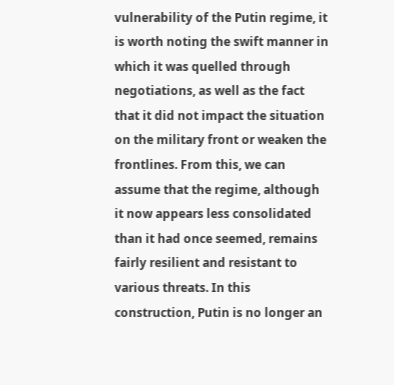vulnerability of the Putin regime, it is worth noting the swift manner in which it was quelled through negotiations, as well as the fact that it did not impact the situation on the military front or weaken the frontlines. From this, we can assume that the regime, although it now appears less consolidated than it had once seemed, remains fairly resilient and resistant to various threats. In this construction, Putin is no longer an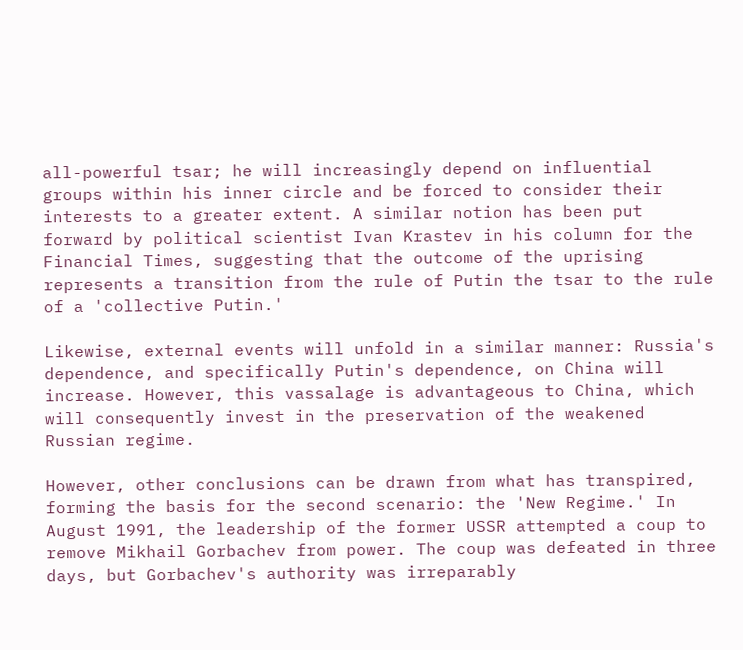all-powerful tsar; he will increasingly depend on influential groups within his inner circle and be forced to consider their interests to a greater extent. A similar notion has been put forward by political scientist Ivan Krastev in his column for the Financial Times, suggesting that the outcome of the uprising represents a transition from the rule of Putin the tsar to the rule of a 'collective Putin.'

Likewise, external events will unfold in a similar manner: Russia's dependence, and specifically Putin's dependence, on China will increase. However, this vassalage is advantageous to China, which will consequently invest in the preservation of the weakened Russian regime.

However, other conclusions can be drawn from what has transpired, forming the basis for the second scenario: the 'New Regime.' In August 1991, the leadership of the former USSR attempted a coup to remove Mikhail Gorbachev from power. The coup was defeated in three days, but Gorbachev's authority was irreparably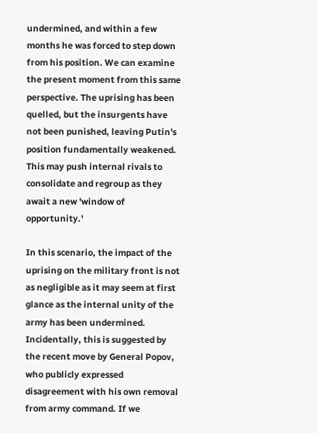undermined, and within a few months he was forced to step down from his position. We can examine the present moment from this same perspective. The uprising has been quelled, but the insurgents have not been punished, leaving Putin's position fundamentally weakened. This may push internal rivals to consolidate and regroup as they await a new 'window of opportunity.'

In this scenario, the impact of the uprising on the military front is not as negligible as it may seem at first glance as the internal unity of the army has been undermined. Incidentally, this is suggested by the recent move by General Popov, who publicly expressed disagreement with his own removal from army command. If we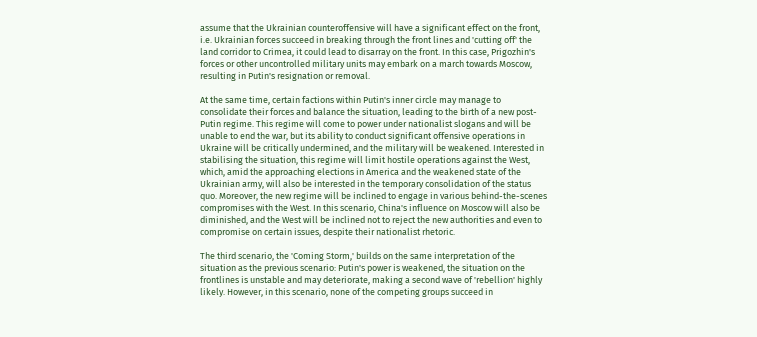assume that the Ukrainian counteroffensive will have a significant effect on the front, i.e. Ukrainian forces succeed in breaking through the front lines and 'cutting off' the land corridor to Crimea, it could lead to disarray on the front. In this case, Prigozhin's forces or other uncontrolled military units may embark on a march towards Moscow, resulting in Putin's resignation or removal.

At the same time, certain factions within Putin's inner circle may manage to consolidate their forces and balance the situation, leading to the birth of a new post-Putin regime. This regime will come to power under nationalist slogans and will be unable to end the war, but its ability to conduct significant offensive operations in Ukraine will be critically undermined, and the military will be weakened. Interested in stabilising the situation, this regime will limit hostile operations against the West, which, amid the approaching elections in America and the weakened state of the Ukrainian army, will also be interested in the temporary consolidation of the status quo. Moreover, the new regime will be inclined to engage in various behind-the-scenes compromises with the West. In this scenario, China's influence on Moscow will also be diminished, and the West will be inclined not to reject the new authorities and even to compromise on certain issues, despite their nationalist rhetoric.

The third scenario, the 'Coming Storm,' builds on the same interpretation of the situation as the previous scenario: Putin's power is weakened, the situation on the frontlines is unstable and may deteriorate, making a second wave of 'rebellion' highly likely. However, in this scenario, none of the competing groups succeed in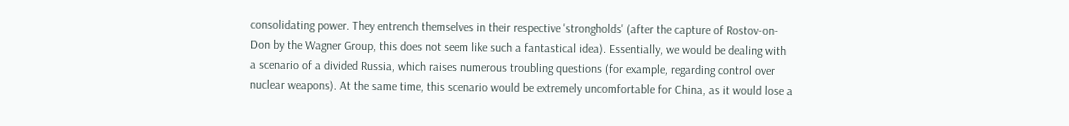consolidating power. They entrench themselves in their respective 'strongholds' (after the capture of Rostov-on-Don by the Wagner Group, this does not seem like such a fantastical idea). Essentially, we would be dealing with a scenario of a divided Russia, which raises numerous troubling questions (for example, regarding control over nuclear weapons). At the same time, this scenario would be extremely uncomfortable for China, as it would lose a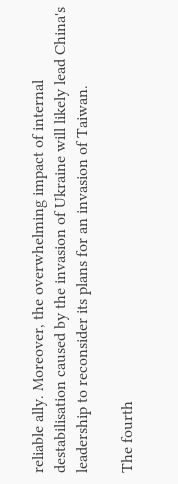reliable ally. Moreover, the overwhelming impact of internal destabilisation caused by the invasion of Ukraine will likely lead China's leadership to reconsider its plans for an invasion of Taiwan.

The fourth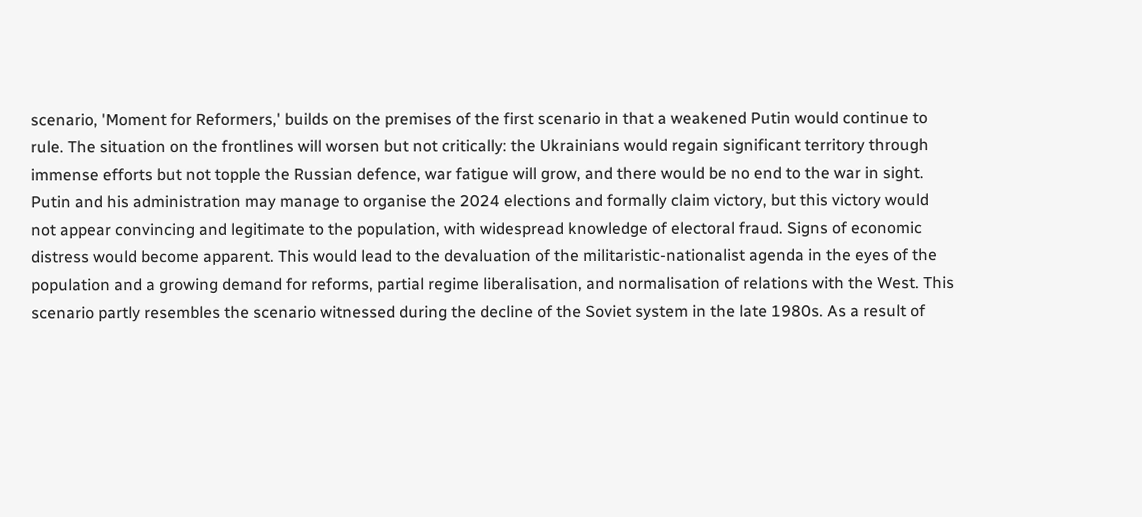scenario, 'Moment for Reformers,' builds on the premises of the first scenario in that a weakened Putin would continue to rule. The situation on the frontlines will worsen but not critically: the Ukrainians would regain significant territory through immense efforts but not topple the Russian defence, war fatigue will grow, and there would be no end to the war in sight. Putin and his administration may manage to organise the 2024 elections and formally claim victory, but this victory would not appear convincing and legitimate to the population, with widespread knowledge of electoral fraud. Signs of economic distress would become apparent. This would lead to the devaluation of the militaristic-nationalist agenda in the eyes of the population and a growing demand for reforms, partial regime liberalisation, and normalisation of relations with the West. This scenario partly resembles the scenario witnessed during the decline of the Soviet system in the late 1980s. As a result of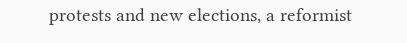protests and new elections, a reformist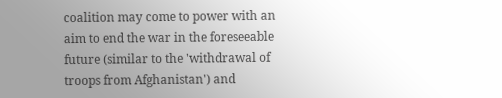coalition may come to power with an aim to end the war in the foreseeable future (similar to the 'withdrawal of troops from Afghanistan') and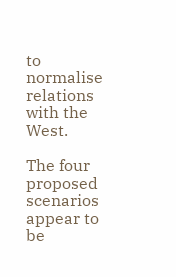to normalise relations with the West.

The four proposed scenarios appear to be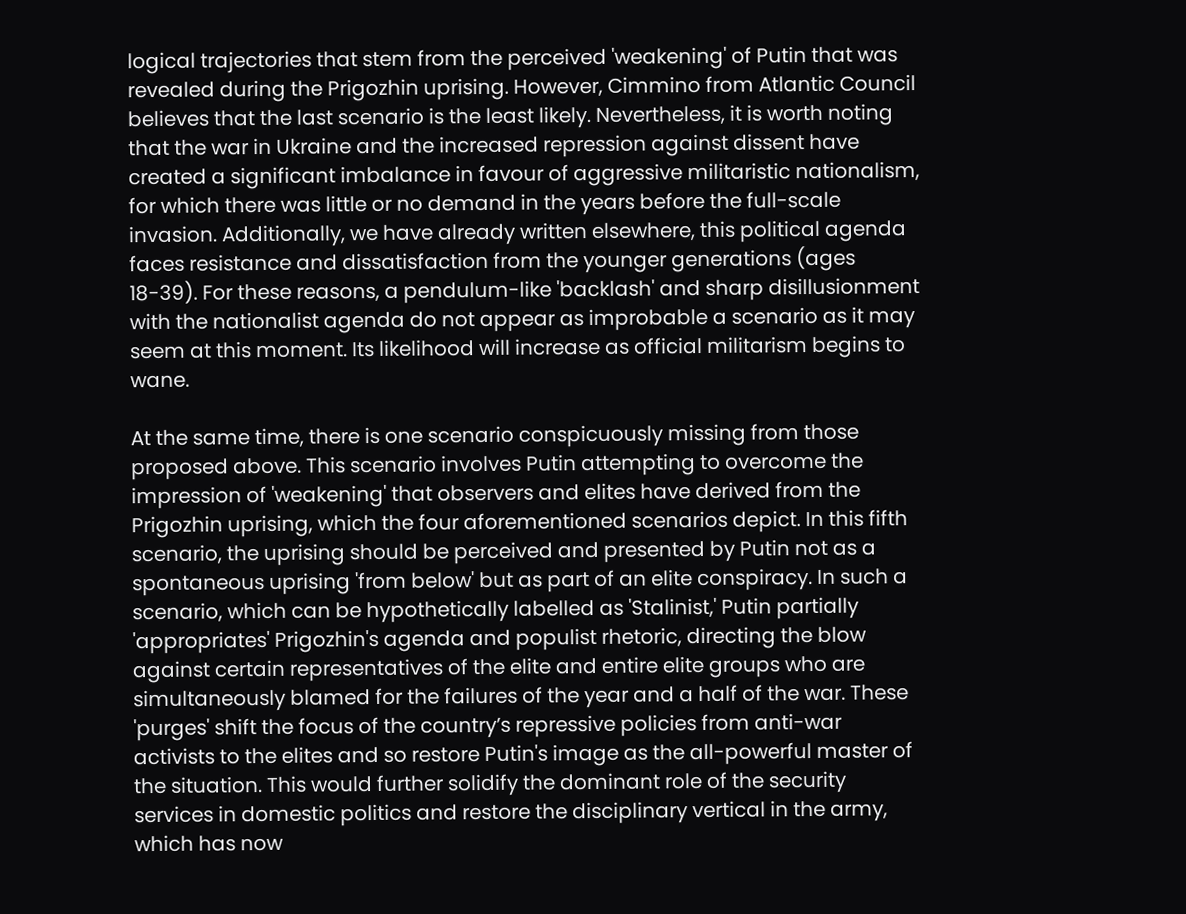logical trajectories that stem from the perceived 'weakening' of Putin that was revealed during the Prigozhin uprising. However, Cimmino from Atlantic Council believes that the last scenario is the least likely. Nevertheless, it is worth noting that the war in Ukraine and the increased repression against dissent have created a significant imbalance in favour of aggressive militaristic nationalism, for which there was little or no demand in the years before the full-scale invasion. Additionally, we have already written elsewhere, this political agenda faces resistance and dissatisfaction from the younger generations (ages 18-39). For these reasons, a pendulum-like 'backlash' and sharp disillusionment with the nationalist agenda do not appear as improbable a scenario as it may seem at this moment. Its likelihood will increase as official militarism begins to wane.

At the same time, there is one scenario conspicuously missing from those proposed above. This scenario involves Putin attempting to overcome the impression of 'weakening' that observers and elites have derived from the Prigozhin uprising, which the four aforementioned scenarios depict. In this fifth scenario, the uprising should be perceived and presented by Putin not as a spontaneous uprising 'from below' but as part of an elite conspiracy. In such a scenario, which can be hypothetically labelled as 'Stalinist,' Putin partially 'appropriates' Prigozhin's agenda and populist rhetoric, directing the blow against certain representatives of the elite and entire elite groups who are simultaneously blamed for the failures of the year and a half of the war. These 'purges' shift the focus of the country’s repressive policies from anti-war activists to the elites and so restore Putin's image as the all-powerful master of the situation. This would further solidify the dominant role of the security services in domestic politics and restore the disciplinary vertical in the army, which has now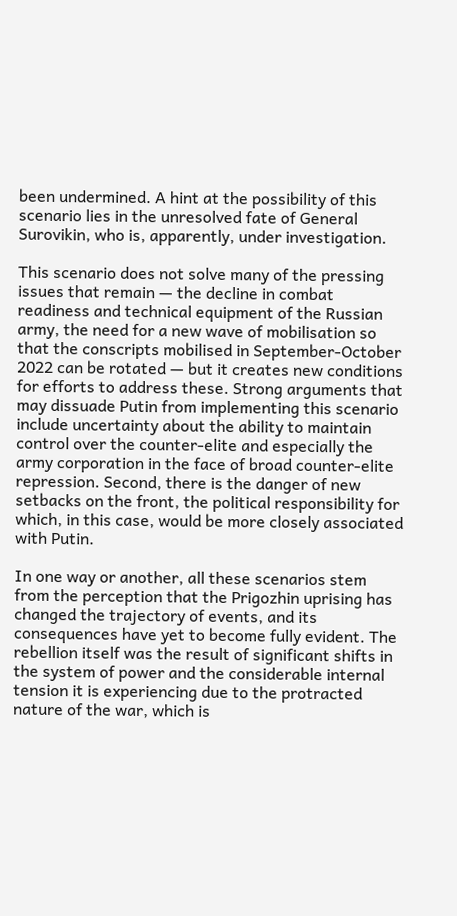been undermined. A hint at the possibility of this scenario lies in the unresolved fate of General Surovikin, who is, apparently, under investigation.

This scenario does not solve many of the pressing issues that remain — the decline in combat readiness and technical equipment of the Russian army, the need for a new wave of mobilisation so that the conscripts mobilised in September-October 2022 can be rotated — but it creates new conditions for efforts to address these. Strong arguments that may dissuade Putin from implementing this scenario include uncertainty about the ability to maintain control over the counter-elite and especially the army corporation in the face of broad counter-elite repression. Second, there is the danger of new setbacks on the front, the political responsibility for which, in this case, would be more closely associated with Putin.

In one way or another, all these scenarios stem from the perception that the Prigozhin uprising has changed the trajectory of events, and its consequences have yet to become fully evident. The rebellion itself was the result of significant shifts in the system of power and the considerable internal tension it is experiencing due to the protracted nature of the war, which is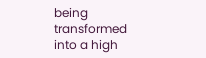being transformed into a high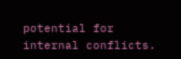potential for internal conflicts.